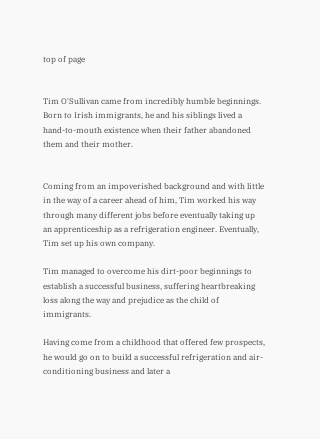top of page


Tim O'Sullivan came from incredibly humble beginnings. Born to Irish immigrants, he and his siblings lived a hand-to-mouth existence when their father abandoned them and their mother.


Coming from an impoverished background and with little in the way of a career ahead of him, Tim worked his way through many different jobs before eventually taking up an apprenticeship as a refrigeration engineer. Eventually, Tim set up his own company.

Tim managed to overcome his dirt-poor beginnings to establish a successful business, suffering heartbreaking loss along the way and prejudice as the child of immigrants.

Having come from a childhood that offered few prospects, he would go on to build a successful refrigeration and air-conditioning business and later a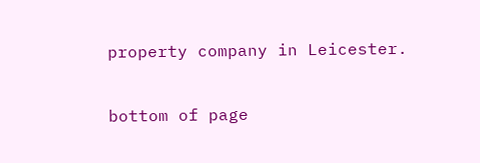property company in Leicester.

bottom of page